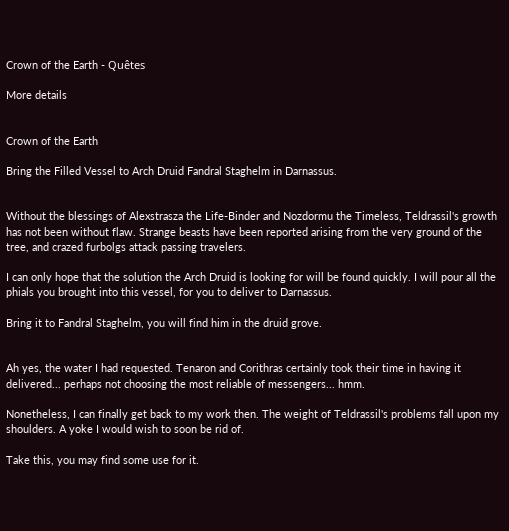Crown of the Earth - Quêtes

More details


Crown of the Earth

Bring the Filled Vessel to Arch Druid Fandral Staghelm in Darnassus.


Without the blessings of Alexstrasza the Life-Binder and Nozdormu the Timeless, Teldrassil's growth has not been without flaw. Strange beasts have been reported arising from the very ground of the tree, and crazed furbolgs attack passing travelers.

I can only hope that the solution the Arch Druid is looking for will be found quickly. I will pour all the phials you brought into this vessel, for you to deliver to Darnassus.

Bring it to Fandral Staghelm, you will find him in the druid grove.


Ah yes, the water I had requested. Tenaron and Corithras certainly took their time in having it delivered... perhaps not choosing the most reliable of messengers... hmm.

Nonetheless, I can finally get back to my work then. The weight of Teldrassil's problems fall upon my shoulders. A yoke I would wish to soon be rid of.

Take this, you may find some use for it.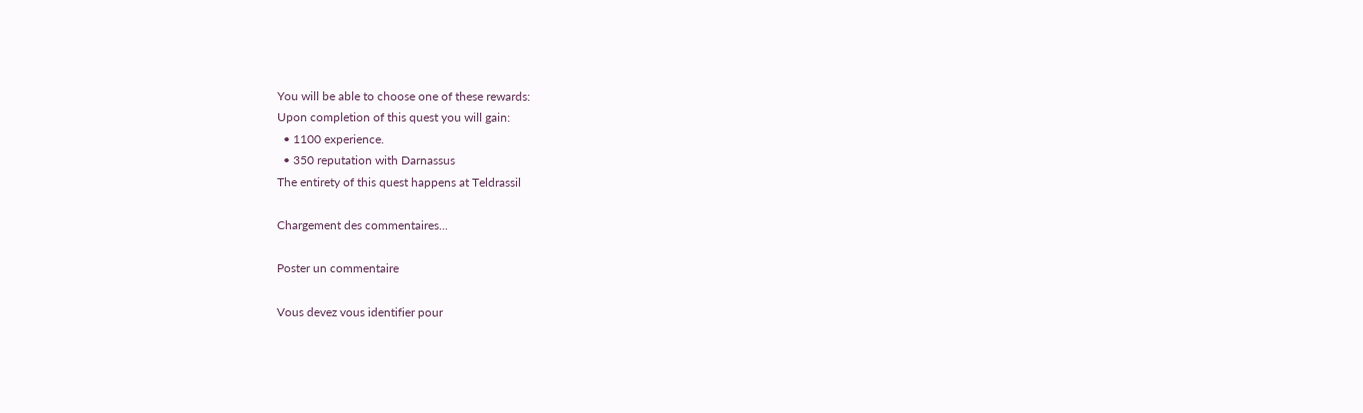You will be able to choose one of these rewards:
Upon completion of this quest you will gain:
  • 1100 experience.
  • 350 reputation with Darnassus
The entirety of this quest happens at Teldrassil

Chargement des commentaires...

Poster un commentaire

Vous devez vous identifier pour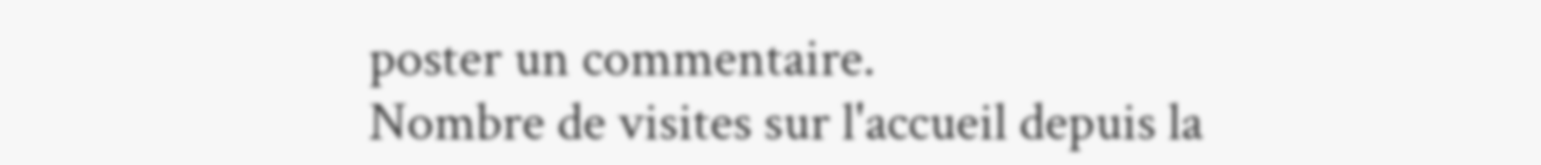poster un commentaire.
Nombre de visites sur l'accueil depuis la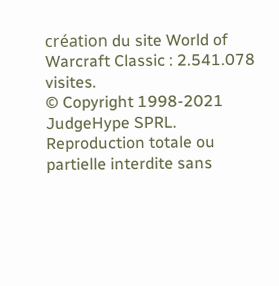création du site World of Warcraft Classic : 2.541.078 visites.
© Copyright 1998-2021 JudgeHype SPRL. Reproduction totale ou partielle interdite sans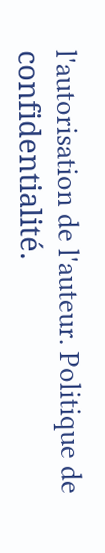l'autorisation de l'auteur. Politique de confidentialité.